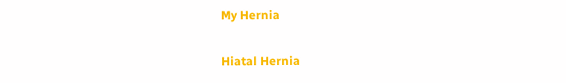My Hernia

Hiatal Hernia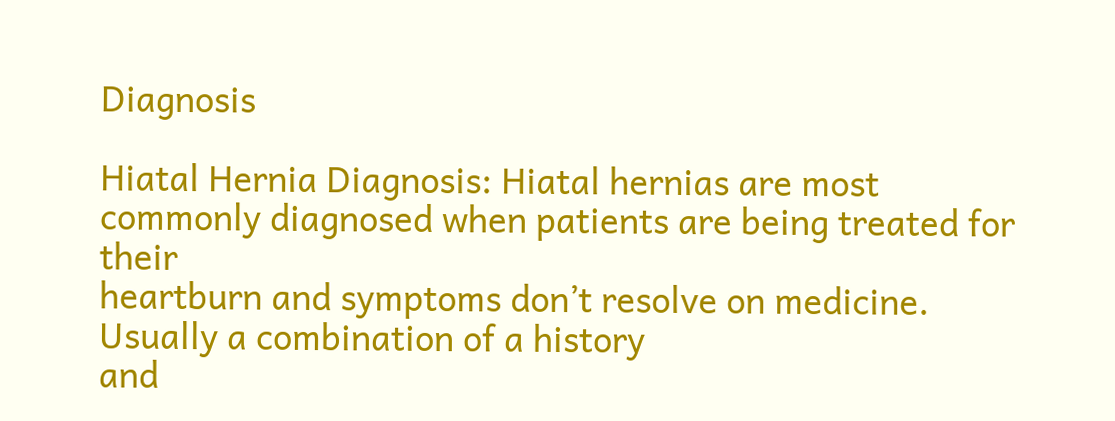Diagnosis

Hiatal Hernia Diagnosis: Hiatal hernias are most commonly diagnosed when patients are being treated for their
heartburn and symptoms don’t resolve on medicine. Usually a combination of a history
and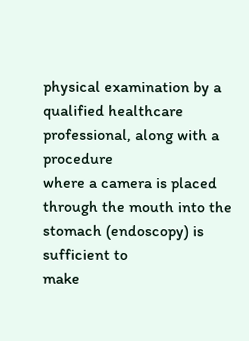physical examination by a qualified healthcare professional, along with a procedure
where a camera is placed through the mouth into the stomach (endoscopy) is sufficient to
make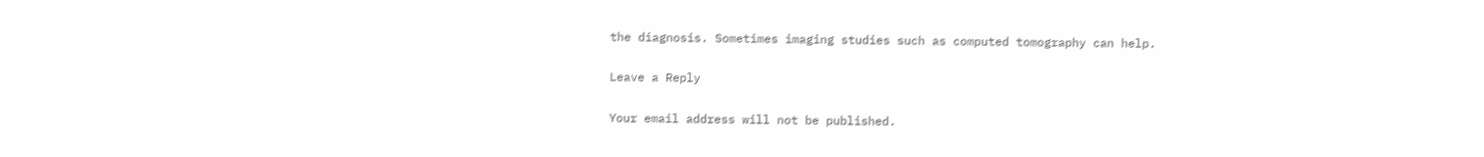the diagnosis. Sometimes imaging studies such as computed tomography can help.

Leave a Reply

Your email address will not be published.